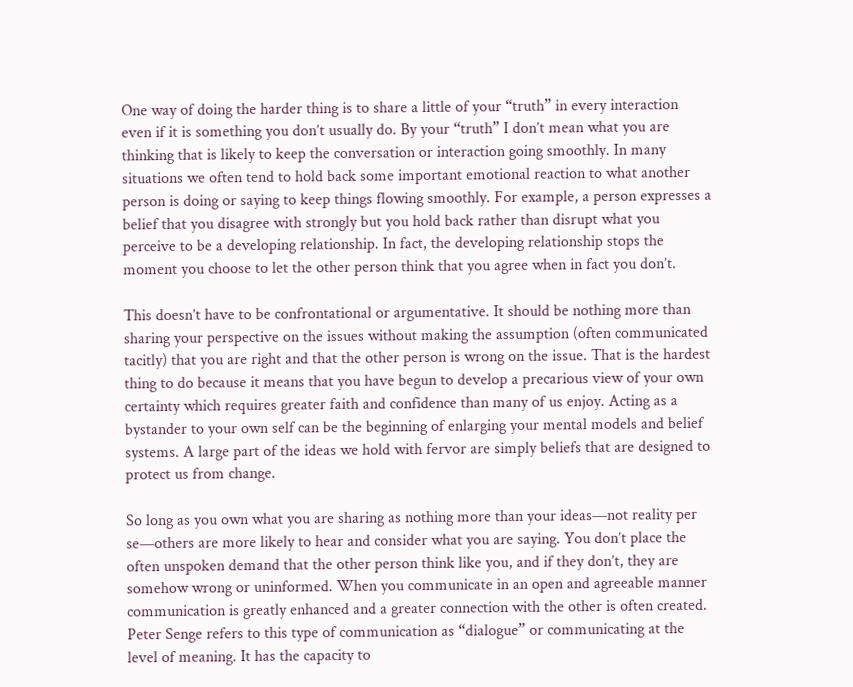One way of doing the harder thing is to share a little of your “truth” in every interaction even if it is something you don’t usually do. By your “truth” I don’t mean what you are thinking that is likely to keep the conversation or interaction going smoothly. In many situations we often tend to hold back some important emotional reaction to what another person is doing or saying to keep things flowing smoothly. For example, a person expresses a belief that you disagree with strongly but you hold back rather than disrupt what you perceive to be a developing relationship. In fact, the developing relationship stops the moment you choose to let the other person think that you agree when in fact you don’t.

This doesn’t have to be confrontational or argumentative. It should be nothing more than sharing your perspective on the issues without making the assumption (often communicated tacitly) that you are right and that the other person is wrong on the issue. That is the hardest thing to do because it means that you have begun to develop a precarious view of your own certainty which requires greater faith and confidence than many of us enjoy. Acting as a bystander to your own self can be the beginning of enlarging your mental models and belief systems. A large part of the ideas we hold with fervor are simply beliefs that are designed to protect us from change.

So long as you own what you are sharing as nothing more than your ideas—not reality per se—others are more likely to hear and consider what you are saying. You don’t place the often unspoken demand that the other person think like you, and if they don’t, they are somehow wrong or uninformed. When you communicate in an open and agreeable manner communication is greatly enhanced and a greater connection with the other is often created. Peter Senge refers to this type of communication as “dialogue” or communicating at the level of meaning. It has the capacity to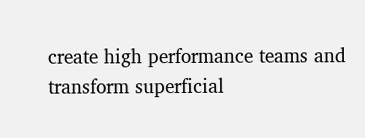create high performance teams and transform superficial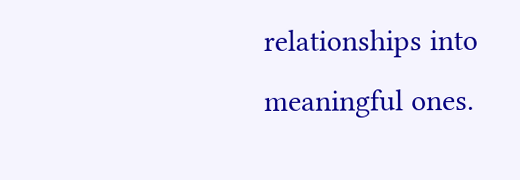relationships into meaningful ones.